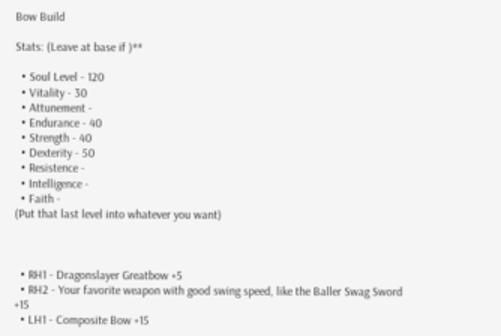Bow Build

Stats: (Leave at base if )**

  • Soul Level - 120
  • Vitality - 30
  • Attunement -
  • Endurance - 40
  • Strength - 40
  • Dexterity - 50
  • Resistence -
  • Intelligence -
  • Faith -
(Put that last level into whatever you want)



  • RH1 - Dragonslayer Greatbow +5
  • RH2 - Your favorite weapon with good swing speed, like the Baller Swag Sword +15
  • LH1 - Composite Bow +15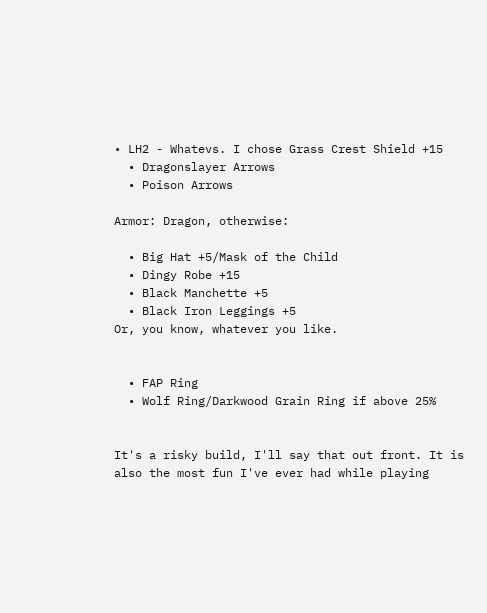• LH2 - Whatevs. I chose Grass Crest Shield +15
  • Dragonslayer Arrows
  • Poison Arrows

Armor: Dragon, otherwise:

  • Big Hat +5/Mask of the Child
  • Dingy Robe +15
  • Black Manchette +5
  • Black Iron Leggings +5
Or, you know, whatever you like.


  • FAP Ring
  • Wolf Ring/Darkwood Grain Ring if above 25%


It's a risky build, I'll say that out front. It is also the most fun I've ever had while playing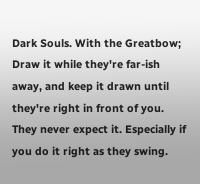Dark Souls. With the Greatbow; Draw it while they're far-ish away, and keep it drawn until they're right in front of you. They never expect it. Especially if you do it right as they swing.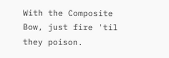With the Composite Bow, just fire 'til they poison.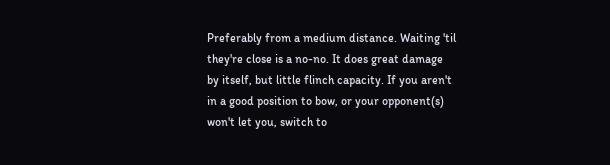Preferably from a medium distance. Waiting 'til they're close is a no-no. It does great damage by itself, but little flinch capacity. If you aren't in a good position to bow, or your opponent(s) won't let you, switch to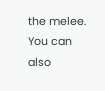the melee. You can also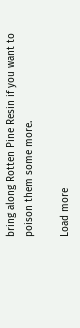bring along Rotten Pine Resin if you want to poison them some more.

Load more